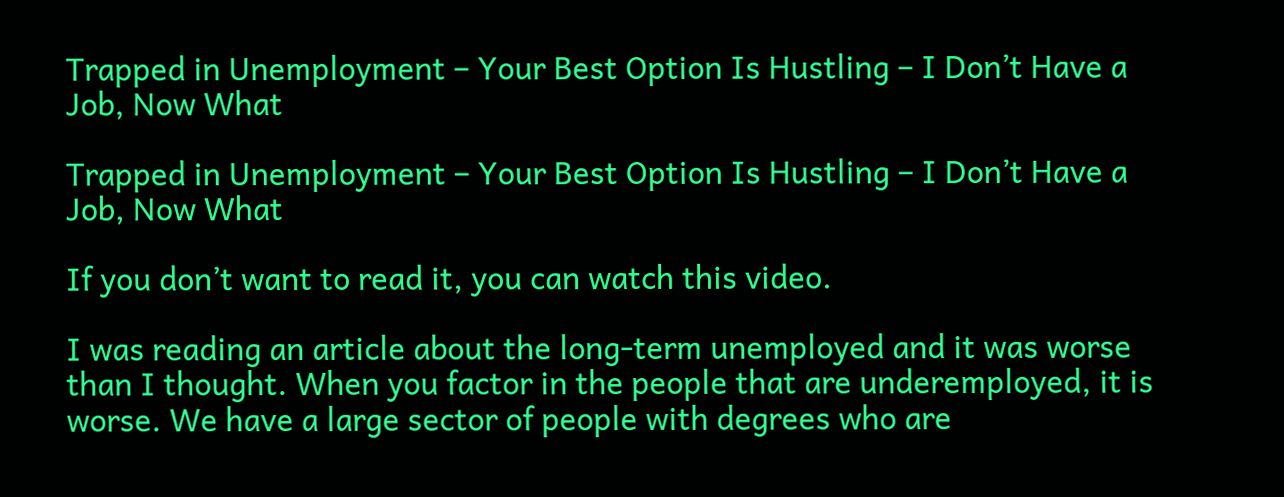Trapped in Unemployment – Your Best Option Is Hustling – I Don’t Have a Job, Now What

Trapped in Unemployment – Your Best Option Is Hustling – I Don’t Have a Job, Now What

If you don’t want to read it, you can watch this video.

I was reading an article about the long-term unemployed and it was worse than I thought. When you factor in the people that are underemployed, it is worse. We have a large sector of people with degrees who are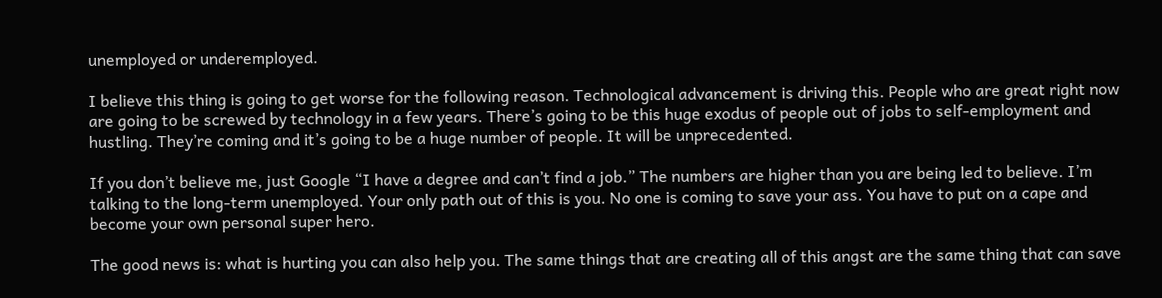unemployed or underemployed.

I believe this thing is going to get worse for the following reason. Technological advancement is driving this. People who are great right now are going to be screwed by technology in a few years. There’s going to be this huge exodus of people out of jobs to self-employment and hustling. They’re coming and it’s going to be a huge number of people. It will be unprecedented.

If you don’t believe me, just Google “I have a degree and can’t find a job.” The numbers are higher than you are being led to believe. I’m talking to the long-term unemployed. Your only path out of this is you. No one is coming to save your ass. You have to put on a cape and become your own personal super hero.

The good news is: what is hurting you can also help you. The same things that are creating all of this angst are the same thing that can save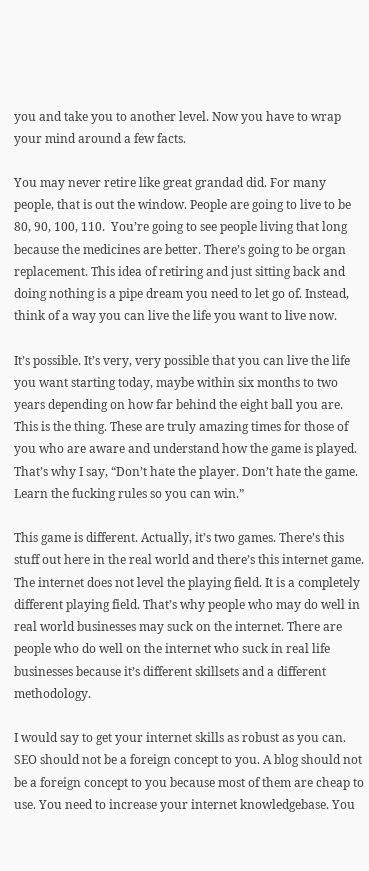you and take you to another level. Now you have to wrap your mind around a few facts.

You may never retire like great grandad did. For many people, that is out the window. People are going to live to be 80, 90, 100, 110.  You’re going to see people living that long because the medicines are better. There’s going to be organ replacement. This idea of retiring and just sitting back and doing nothing is a pipe dream you need to let go of. Instead, think of a way you can live the life you want to live now.

It’s possible. It’s very, very possible that you can live the life you want starting today, maybe within six months to two years depending on how far behind the eight ball you are. This is the thing. These are truly amazing times for those of you who are aware and understand how the game is played. That’s why I say, “Don’t hate the player. Don’t hate the game. Learn the fucking rules so you can win.”

This game is different. Actually, it’s two games. There’s this stuff out here in the real world and there’s this internet game. The internet does not level the playing field. It is a completely different playing field. That’s why people who may do well in real world businesses may suck on the internet. There are people who do well on the internet who suck in real life businesses because it’s different skillsets and a different methodology.

I would say to get your internet skills as robust as you can. SEO should not be a foreign concept to you. A blog should not be a foreign concept to you because most of them are cheap to use. You need to increase your internet knowledgebase. You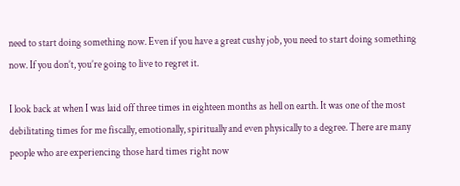need to start doing something now. Even if you have a great cushy job, you need to start doing something now. If you don’t, you’re going to live to regret it.

I look back at when I was laid off three times in eighteen months as hell on earth. It was one of the most debilitating times for me fiscally, emotionally, spiritually and even physically to a degree. There are many people who are experiencing those hard times right now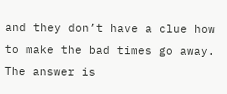and they don’t have a clue how to make the bad times go away. The answer is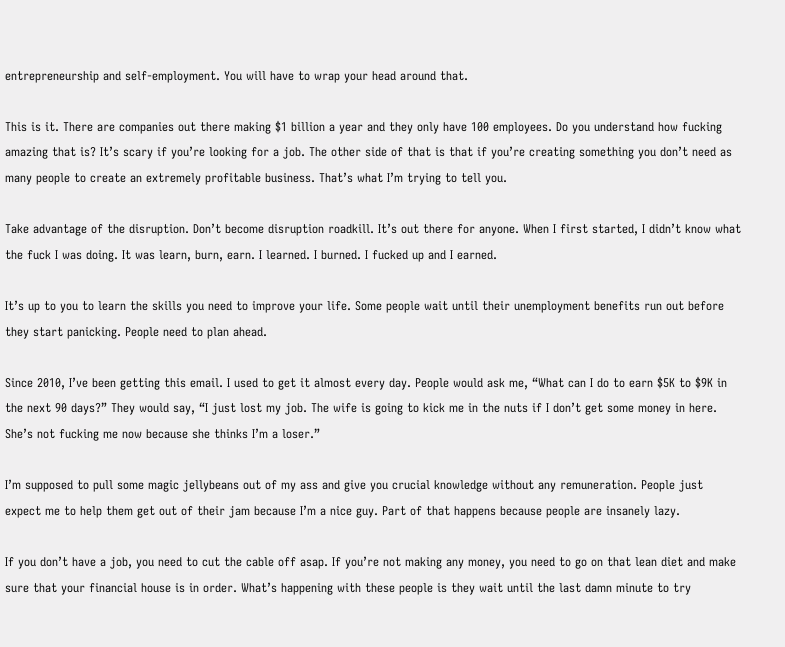entrepreneurship and self-employment. You will have to wrap your head around that.

This is it. There are companies out there making $1 billion a year and they only have 100 employees. Do you understand how fucking amazing that is? It’s scary if you’re looking for a job. The other side of that is that if you’re creating something you don’t need as many people to create an extremely profitable business. That’s what I’m trying to tell you.

Take advantage of the disruption. Don’t become disruption roadkill. It’s out there for anyone. When I first started, I didn’t know what the fuck I was doing. It was learn, burn, earn. I learned. I burned. I fucked up and I earned.

It’s up to you to learn the skills you need to improve your life. Some people wait until their unemployment benefits run out before they start panicking. People need to plan ahead.

Since 2010, I’ve been getting this email. I used to get it almost every day. People would ask me, “What can I do to earn $5K to $9K in the next 90 days?” They would say, “I just lost my job. The wife is going to kick me in the nuts if I don’t get some money in here. She’s not fucking me now because she thinks I’m a loser.”

I’m supposed to pull some magic jellybeans out of my ass and give you crucial knowledge without any remuneration. People just expect me to help them get out of their jam because I’m a nice guy. Part of that happens because people are insanely lazy.

If you don’t have a job, you need to cut the cable off asap. If you’re not making any money, you need to go on that lean diet and make sure that your financial house is in order. What’s happening with these people is they wait until the last damn minute to try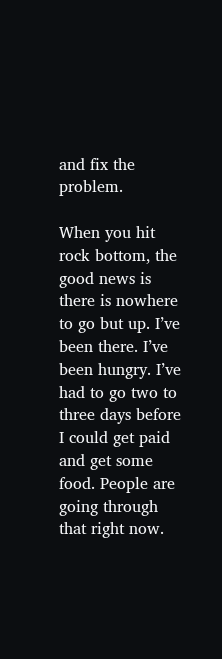and fix the problem.

When you hit rock bottom, the good news is there is nowhere to go but up. I’ve been there. I’ve been hungry. I’ve had to go two to three days before I could get paid and get some food. People are going through that right now.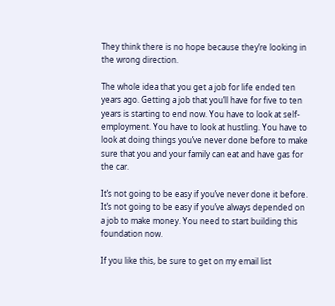They think there is no hope because they’re looking in the wrong direction.

The whole idea that you get a job for life ended ten years ago. Getting a job that you’ll have for five to ten years is starting to end now. You have to look at self-employment. You have to look at hustling. You have to look at doing things you’ve never done before to make sure that you and your family can eat and have gas for the car.

It’s not going to be easy if you’ve never done it before. It’s not going to be easy if you’ve always depended on a job to make money. You need to start building this foundation now.

If you like this, be sure to get on my email list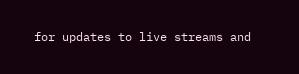for updates to live streams and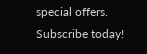special offers. Subscribe today!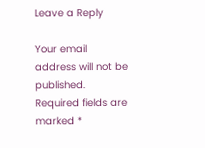Leave a Reply

Your email address will not be published. Required fields are marked *